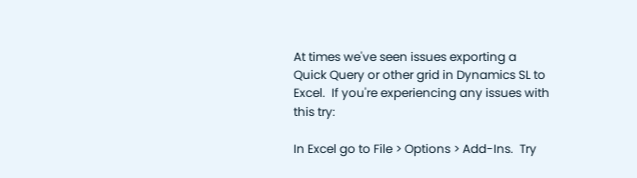At times we've seen issues exporting a Quick Query or other grid in Dynamics SL to Excel.  If you're experiencing any issues with this try:

In Excel go to File > Options > Add-Ins.  Try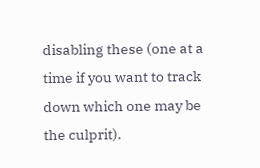disabling these (one at a time if you want to track down which one may be the culprit).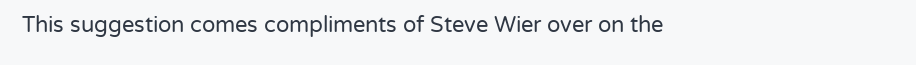This suggestion comes compliments of Steve Wier over on the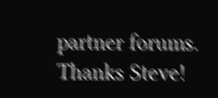partner forums.  Thanks Steve!